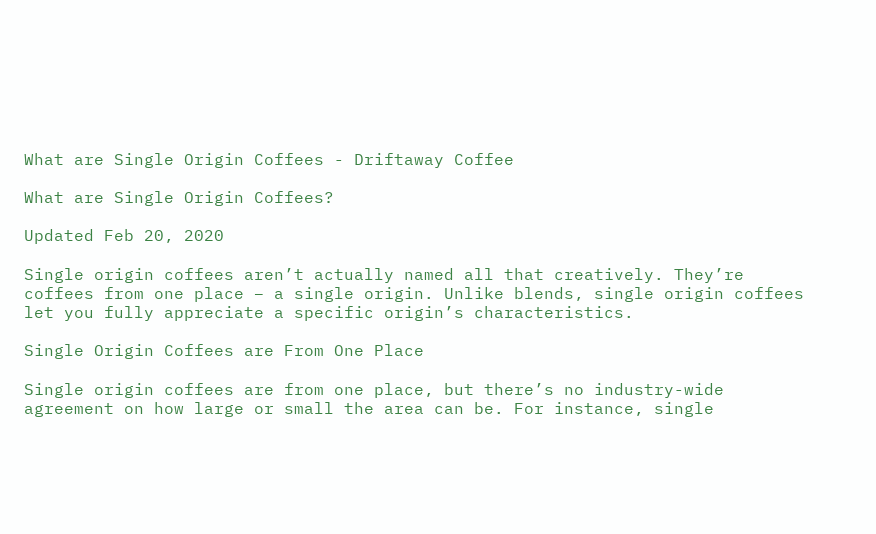What are Single Origin Coffees - Driftaway Coffee

What are Single Origin Coffees?

Updated Feb 20, 2020

Single origin coffees aren’t actually named all that creatively. They’re coffees from one place – a single origin. Unlike blends, single origin coffees let you fully appreciate a specific origin’s characteristics.

Single Origin Coffees are From One Place

Single origin coffees are from one place, but there’s no industry-wide agreement on how large or small the area can be. For instance, single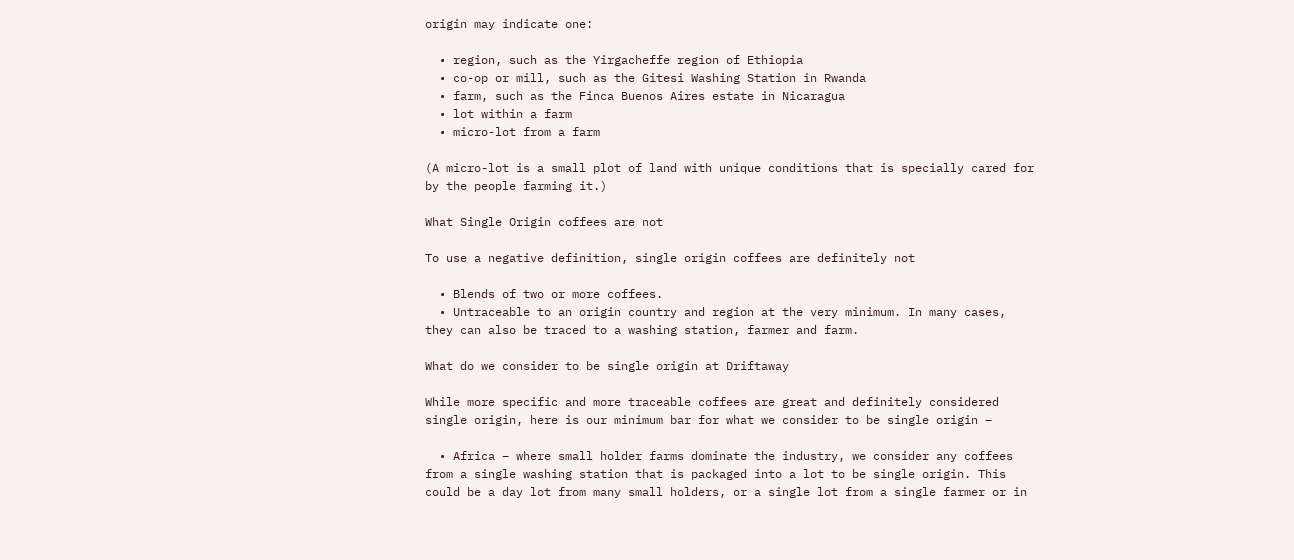origin may indicate one:

  • region, such as the Yirgacheffe region of Ethiopia
  • co-op or mill, such as the Gitesi Washing Station in Rwanda
  • farm, such as the Finca Buenos Aires estate in Nicaragua
  • lot within a farm
  • micro-lot from a farm

(A micro-lot is a small plot of land with unique conditions that is specially cared for by the people farming it.)

What Single Origin coffees are not

To use a negative definition, single origin coffees are definitely not

  • Blends of two or more coffees.
  • Untraceable to an origin country and region at the very minimum. In many cases, they can also be traced to a washing station, farmer and farm.

What do we consider to be single origin at Driftaway

While more specific and more traceable coffees are great and definitely considered single origin, here is our minimum bar for what we consider to be single origin –

  • Africa – where small holder farms dominate the industry, we consider any coffees from a single washing station that is packaged into a lot to be single origin. This could be a day lot from many small holders, or a single lot from a single farmer or in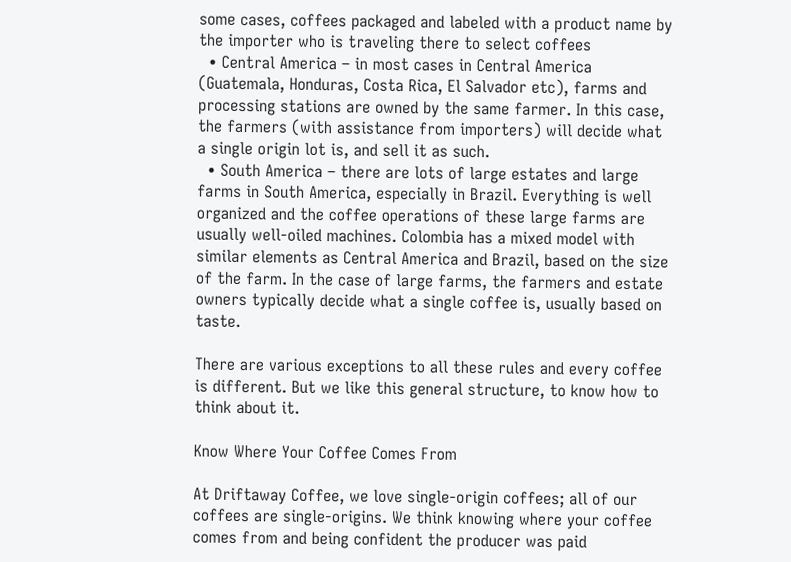some cases, coffees packaged and labeled with a product name by the importer who is traveling there to select coffees
  • Central America – in most cases in Central America (Guatemala, Honduras, Costa Rica, El Salvador etc), farms and processing stations are owned by the same farmer. In this case, the farmers (with assistance from importers) will decide what a single origin lot is, and sell it as such.
  • South America – there are lots of large estates and large farms in South America, especially in Brazil. Everything is well organized and the coffee operations of these large farms are usually well-oiled machines. Colombia has a mixed model with similar elements as Central America and Brazil, based on the size of the farm. In the case of large farms, the farmers and estate owners typically decide what a single coffee is, usually based on taste.

There are various exceptions to all these rules and every coffee is different. But we like this general structure, to know how to think about it.

Know Where Your Coffee Comes From

At Driftaway Coffee, we love single-origin coffees; all of our coffees are single-origins. We think knowing where your coffee comes from and being confident the producer was paid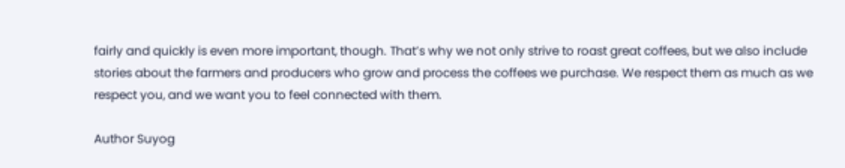fairly and quickly is even more important, though. That’s why we not only strive to roast great coffees, but we also include stories about the farmers and producers who grow and process the coffees we purchase. We respect them as much as we respect you, and we want you to feel connected with them.

Author Suyog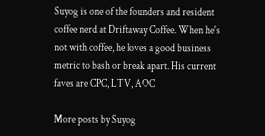Suyog is one of the founders and resident coffee nerd at Driftaway Coffee. When he's not with coffee, he loves a good business metric to bash or break apart. His current faves are CPC, LTV, AOC

More posts by Suyog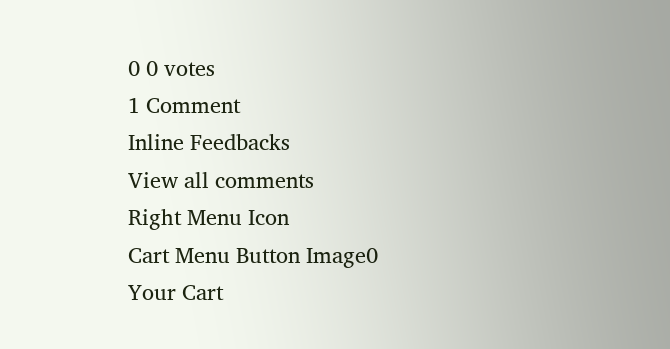0 0 votes
1 Comment
Inline Feedbacks
View all comments
Right Menu Icon
Cart Menu Button Image0
Your Cart